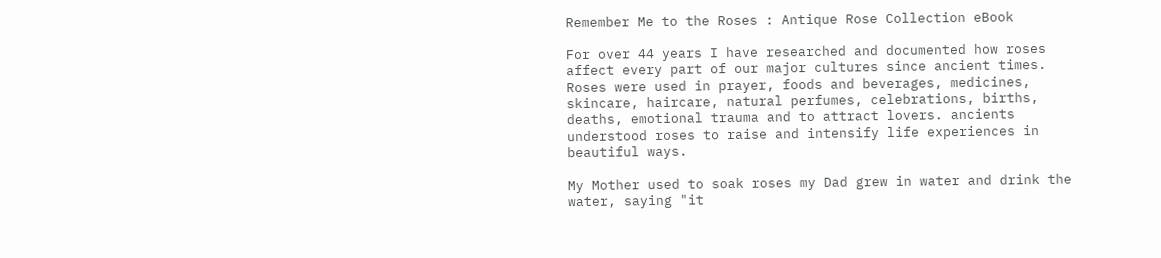Remember Me to the Roses : Antique Rose Collection eBook

For over 44 years I have researched and documented how roses affect every part of our major cultures since ancient times. Roses were used in prayer, foods and beverages, medicines, skincare, haircare, natural perfumes, celebrations, births, deaths, emotional trauma and to attract lovers. ancients understood roses to raise and intensify life experiences in beautiful ways.

My Mother used to soak roses my Dad grew in water and drink the water, saying "it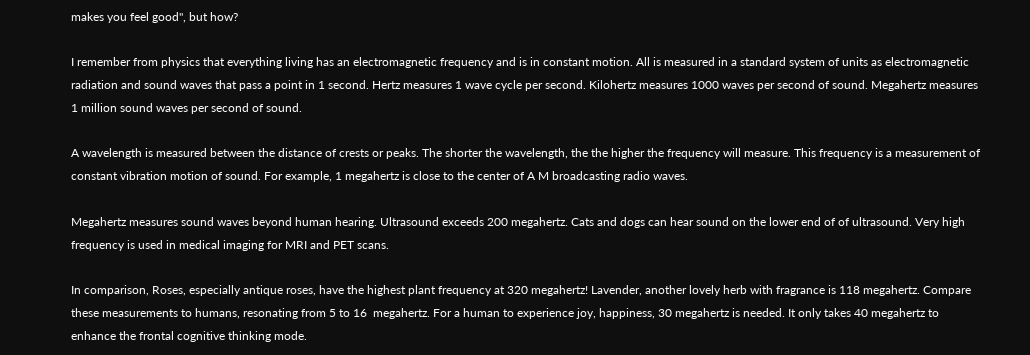makes you feel good", but how?

I remember from physics that everything living has an electromagnetic frequency and is in constant motion. All is measured in a standard system of units as electromagnetic radiation and sound waves that pass a point in 1 second. Hertz measures 1 wave cycle per second. Kilohertz measures 1000 waves per second of sound. Megahertz measures 1 million sound waves per second of sound.

A wavelength is measured between the distance of crests or peaks. The shorter the wavelength, the the higher the frequency will measure. This frequency is a measurement of  constant vibration motion of sound. For example, 1 megahertz is close to the center of A M broadcasting radio waves.

Megahertz measures sound waves beyond human hearing. Ultrasound exceeds 200 megahertz. Cats and dogs can hear sound on the lower end of of ultrasound. Very high frequency is used in medical imaging for MRI and PET scans.

In comparison, Roses, especially antique roses, have the highest plant frequency at 320 megahertz! Lavender, another lovely herb with fragrance is 118 megahertz. Compare these measurements to humans, resonating from 5 to 16  megahertz. For a human to experience joy, happiness, 30 megahertz is needed. It only takes 40 megahertz to enhance the frontal cognitive thinking mode.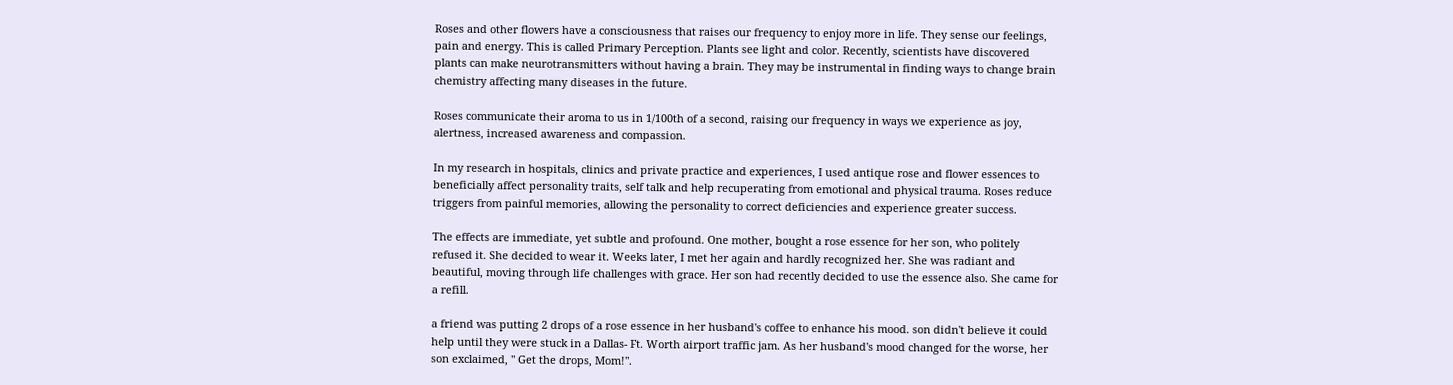Roses and other flowers have a consciousness that raises our frequency to enjoy more in life. They sense our feelings, pain and energy. This is called Primary Perception. Plants see light and color. Recently, scientists have discovered plants can make neurotransmitters without having a brain. They may be instrumental in finding ways to change brain chemistry affecting many diseases in the future.

Roses communicate their aroma to us in 1/100th of a second, raising our frequency in ways we experience as joy, alertness, increased awareness and compassion.

In my research in hospitals, clinics and private practice and experiences, I used antique rose and flower essences to beneficially affect personality traits, self talk and help recuperating from emotional and physical trauma. Roses reduce triggers from painful memories, allowing the personality to correct deficiencies and experience greater success.

The effects are immediate, yet subtle and profound. One mother, bought a rose essence for her son, who politely refused it. She decided to wear it. Weeks later, I met her again and hardly recognized her. She was radiant and beautiful, moving through life challenges with grace. Her son had recently decided to use the essence also. She came for a refill.

a friend was putting 2 drops of a rose essence in her husband's coffee to enhance his mood. son didn't believe it could help until they were stuck in a Dallas- Ft. Worth airport traffic jam. As her husband's mood changed for the worse, her son exclaimed, " Get the drops, Mom!".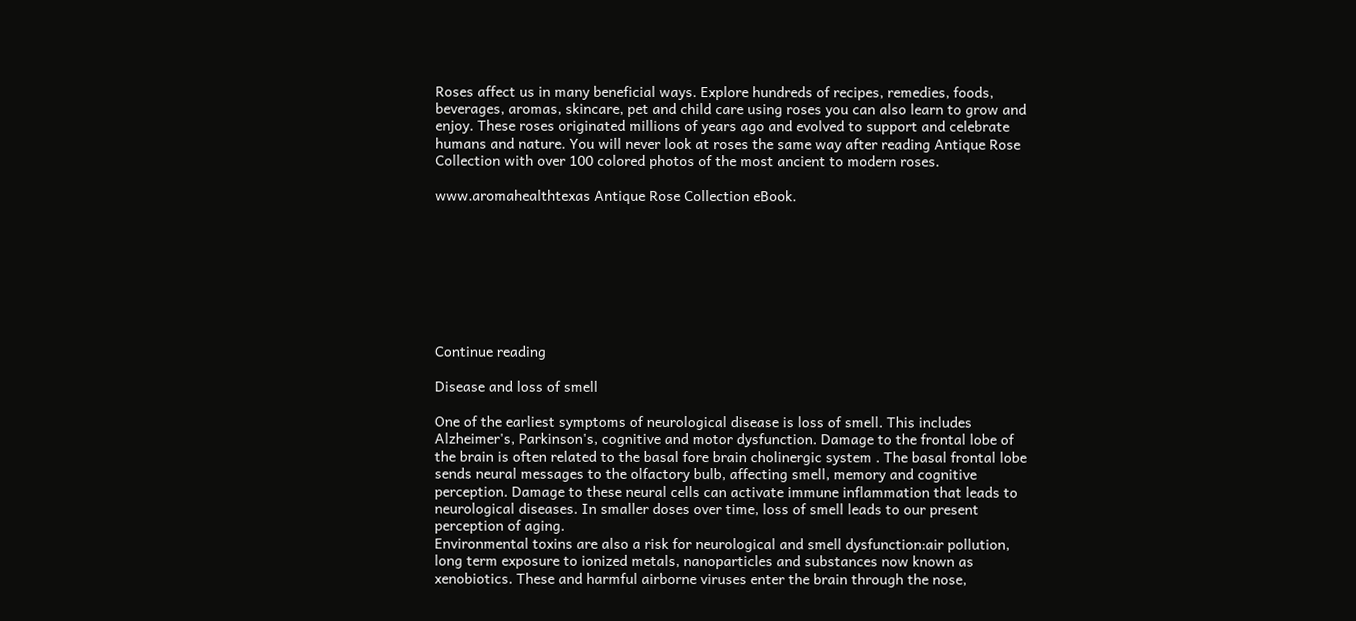Roses affect us in many beneficial ways. Explore hundreds of recipes, remedies, foods, beverages, aromas, skincare, pet and child care using roses you can also learn to grow and enjoy. These roses originated millions of years ago and evolved to support and celebrate humans and nature. You will never look at roses the same way after reading Antique Rose Collection with over 100 colored photos of the most ancient to modern roses.

www.aromahealthtexas Antique Rose Collection eBook.








Continue reading

Disease and loss of smell

One of the earliest symptoms of neurological disease is loss of smell. This includes Alzheimer's, Parkinson's, cognitive and motor dysfunction. Damage to the frontal lobe of the brain is often related to the basal fore brain cholinergic system . The basal frontal lobe sends neural messages to the olfactory bulb, affecting smell, memory and cognitive perception. Damage to these neural cells can activate immune inflammation that leads to neurological diseases. In smaller doses over time, loss of smell leads to our present perception of aging.
Environmental toxins are also a risk for neurological and smell dysfunction:air pollution, long term exposure to ionized metals, nanoparticles and substances now known as xenobiotics. These and harmful airborne viruses enter the brain through the nose,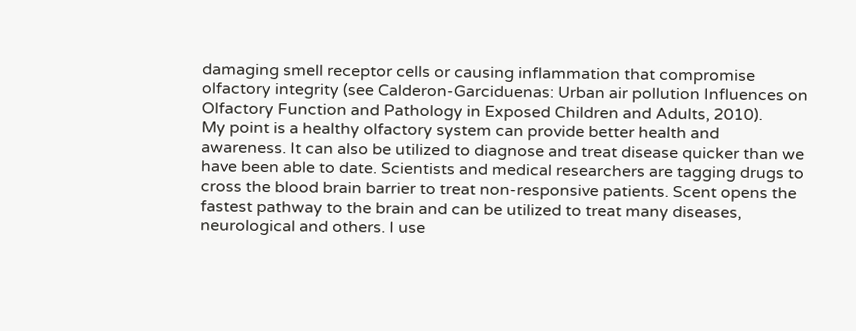damaging smell receptor cells or causing inflammation that compromise olfactory integrity (see Calderon-Garciduenas: Urban air pollution Influences on Olfactory Function and Pathology in Exposed Children and Adults, 2010).
My point is a healthy olfactory system can provide better health and awareness. It can also be utilized to diagnose and treat disease quicker than we have been able to date. Scientists and medical researchers are tagging drugs to cross the blood brain barrier to treat non-responsive patients. Scent opens the fastest pathway to the brain and can be utilized to treat many diseases, neurological and others. I use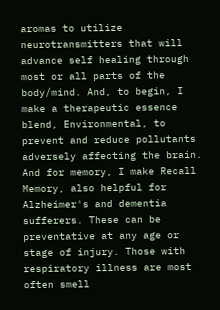aromas to utilize neurotransmitters that will advance self healing through most or all parts of the body/mind. And, to begin, I make a therapeutic essence blend, Environmental, to prevent and reduce pollutants adversely affecting the brain. And for memory, I make Recall Memory, also helpful for Alzheimer's and dementia sufferers. These can be preventative at any age or stage of injury. Those with respiratory illness are most often smell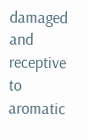damaged and receptive to aromatic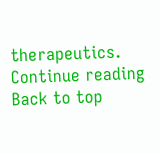therapeutics. Continue reading
Back to top